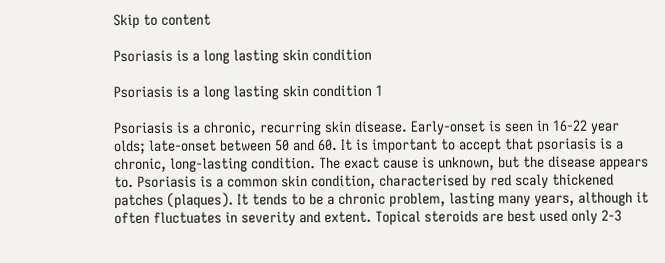Skip to content

Psoriasis is a long lasting skin condition

Psoriasis is a long lasting skin condition 1

Psoriasis is a chronic, recurring skin disease. Early-onset is seen in 16-22 year olds; late-onset between 50 and 60. It is important to accept that psoriasis is a chronic, long-lasting condition. The exact cause is unknown, but the disease appears to. Psoriasis is a common skin condition, characterised by red scaly thickened patches (plaques). It tends to be a chronic problem, lasting many years, although it often fluctuates in severity and extent. Topical steroids are best used only 2-3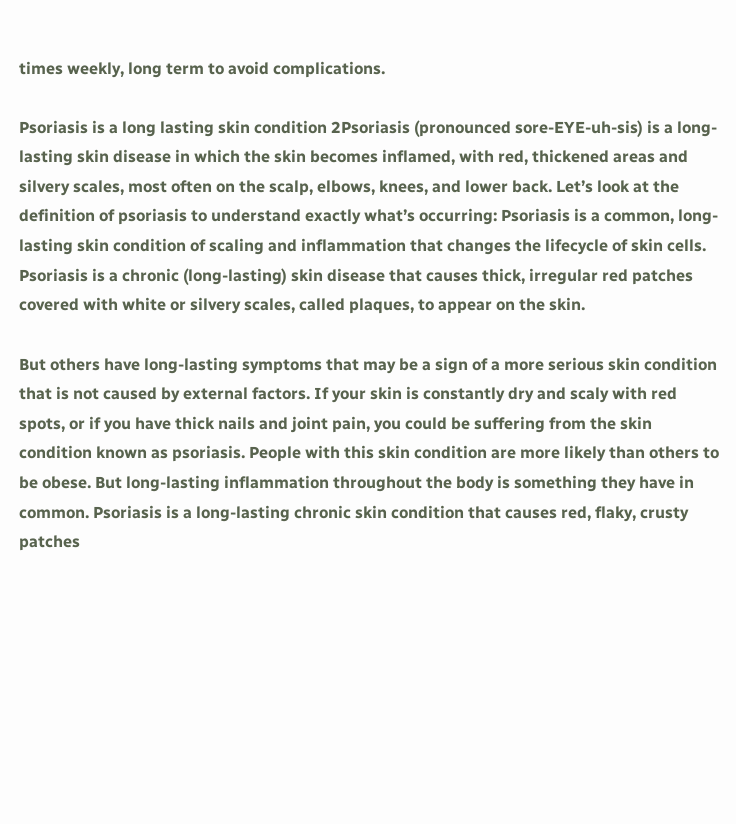times weekly, long term to avoid complications.

Psoriasis is a long lasting skin condition 2Psoriasis (pronounced sore-EYE-uh-sis) is a long-lasting skin disease in which the skin becomes inflamed, with red, thickened areas and silvery scales, most often on the scalp, elbows, knees, and lower back. Let’s look at the definition of psoriasis to understand exactly what’s occurring: Psoriasis is a common, long-lasting skin condition of scaling and inflammation that changes the lifecycle of skin cells. Psoriasis is a chronic (long-lasting) skin disease that causes thick, irregular red patches covered with white or silvery scales, called plaques, to appear on the skin.

But others have long-lasting symptoms that may be a sign of a more serious skin condition that is not caused by external factors. If your skin is constantly dry and scaly with red spots, or if you have thick nails and joint pain, you could be suffering from the skin condition known as psoriasis. People with this skin condition are more likely than others to be obese. But long-lasting inflammation throughout the body is something they have in common. Psoriasis is a long-lasting chronic skin condition that causes red, flaky, crusty patches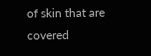of skin that are covered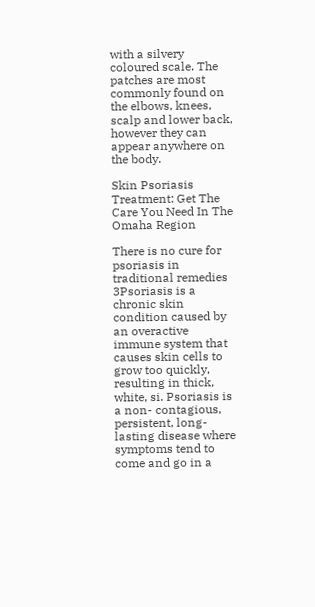with a silvery coloured scale. The patches are most commonly found on the elbows, knees, scalp and lower back, however they can appear anywhere on the body.

Skin Psoriasis Treatment: Get The Care You Need In The Omaha Region

There is no cure for psoriasis in traditional remedies 3Psoriasis is a chronic skin condition caused by an overactive immune system that causes skin cells to grow too quickly, resulting in thick, white, si. Psoriasis is a non- contagious, persistent, long-lasting disease where symptoms tend to come and go in a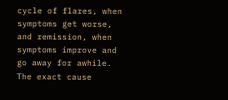cycle of flares, when symptoms get worse, and remission, when symptoms improve and go away for awhile. The exact cause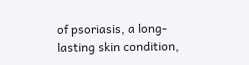of psoriasis, a long-lasting skin condition,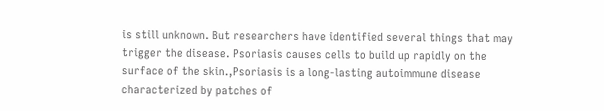is still unknown. But researchers have identified several things that may trigger the disease. Psoriasis causes cells to build up rapidly on the surface of the skin.,Psoriasis is a long-lasting autoimmune disease characterized by patches of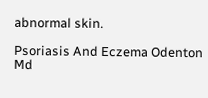abnormal skin.

Psoriasis And Eczema Odenton Md